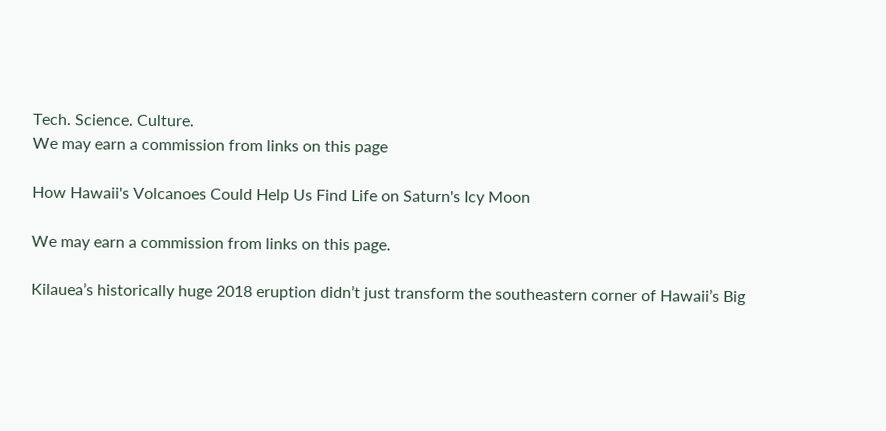Tech. Science. Culture.
We may earn a commission from links on this page

How Hawaii's Volcanoes Could Help Us Find Life on Saturn's Icy Moon

We may earn a commission from links on this page.

Kilauea’s historically huge 2018 eruption didn’t just transform the southeastern corner of Hawaii’s Big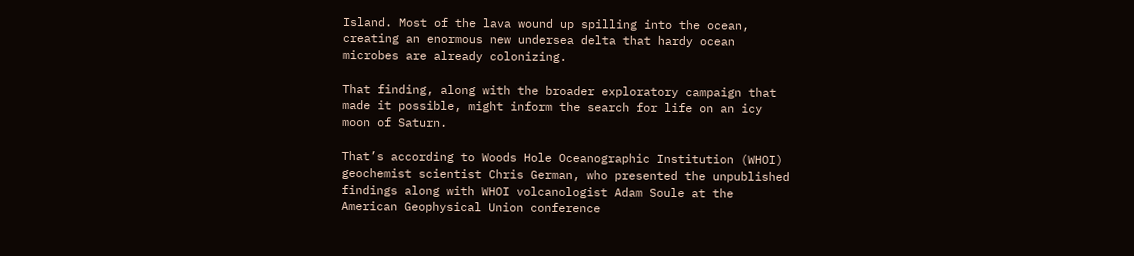Island. Most of the lava wound up spilling into the ocean, creating an enormous new undersea delta that hardy ocean microbes are already colonizing.

That finding, along with the broader exploratory campaign that made it possible, might inform the search for life on an icy moon of Saturn.

That’s according to Woods Hole Oceanographic Institution (WHOI) geochemist scientist Chris German, who presented the unpublished findings along with WHOI volcanologist Adam Soule at the American Geophysical Union conference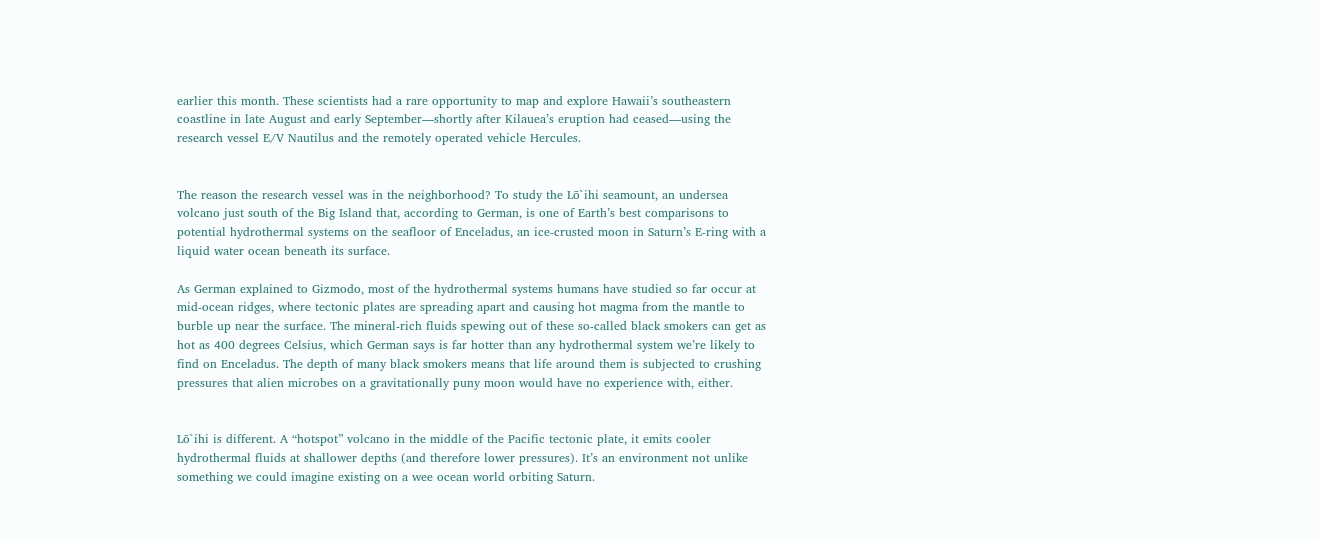earlier this month. These scientists had a rare opportunity to map and explore Hawaii’s southeastern coastline in late August and early September—shortly after Kilauea’s eruption had ceased—using the research vessel E/V Nautilus and the remotely operated vehicle Hercules.


The reason the research vessel was in the neighborhood? To study the Lō`ihi seamount, an undersea volcano just south of the Big Island that, according to German, is one of Earth’s best comparisons to potential hydrothermal systems on the seafloor of Enceladus, an ice-crusted moon in Saturn’s E-ring with a liquid water ocean beneath its surface.

As German explained to Gizmodo, most of the hydrothermal systems humans have studied so far occur at mid-ocean ridges, where tectonic plates are spreading apart and causing hot magma from the mantle to burble up near the surface. The mineral-rich fluids spewing out of these so-called black smokers can get as hot as 400 degrees Celsius, which German says is far hotter than any hydrothermal system we’re likely to find on Enceladus. The depth of many black smokers means that life around them is subjected to crushing pressures that alien microbes on a gravitationally puny moon would have no experience with, either.


Lō`ihi is different. A “hotspot” volcano in the middle of the Pacific tectonic plate, it emits cooler hydrothermal fluids at shallower depths (and therefore lower pressures). It’s an environment not unlike something we could imagine existing on a wee ocean world orbiting Saturn.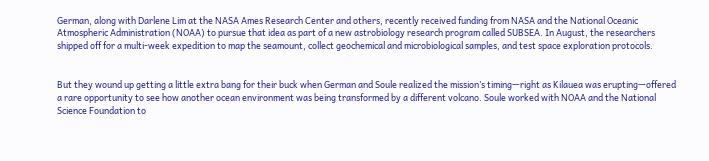German, along with Darlene Lim at the NASA Ames Research Center and others, recently received funding from NASA and the National Oceanic Atmospheric Administration (NOAA) to pursue that idea as part of a new astrobiology research program called SUBSEA. In August, the researchers shipped off for a multi-week expedition to map the seamount, collect geochemical and microbiological samples, and test space exploration protocols.


But they wound up getting a little extra bang for their buck when German and Soule realized the mission’s timing—right as Kilauea was erupting—offered a rare opportunity to see how another ocean environment was being transformed by a different volcano. Soule worked with NOAA and the National Science Foundation to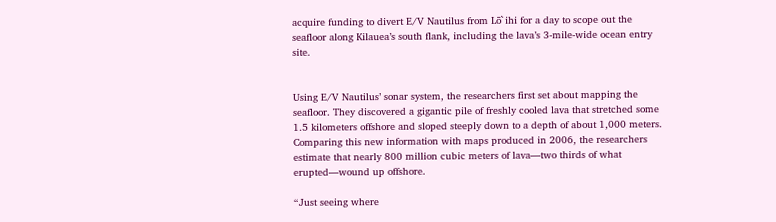acquire funding to divert E/V Nautilus from Lō`ihi for a day to scope out the seafloor along Kilauea’s south flank, including the lava’s 3-mile-wide ocean entry site.


Using E/V Nautilus’ sonar system, the researchers first set about mapping the seafloor. They discovered a gigantic pile of freshly cooled lava that stretched some 1.5 kilometers offshore and sloped steeply down to a depth of about 1,000 meters. Comparing this new information with maps produced in 2006, the researchers estimate that nearly 800 million cubic meters of lava—two thirds of what erupted—wound up offshore.

“Just seeing where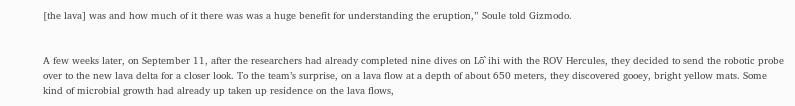[the lava] was and how much of it there was was a huge benefit for understanding the eruption,” Soule told Gizmodo.


A few weeks later, on September 11, after the researchers had already completed nine dives on Lō`ihi with the ROV Hercules, they decided to send the robotic probe over to the new lava delta for a closer look. To the team’s surprise, on a lava flow at a depth of about 650 meters, they discovered gooey, bright yellow mats. Some kind of microbial growth had already up taken up residence on the lava flows,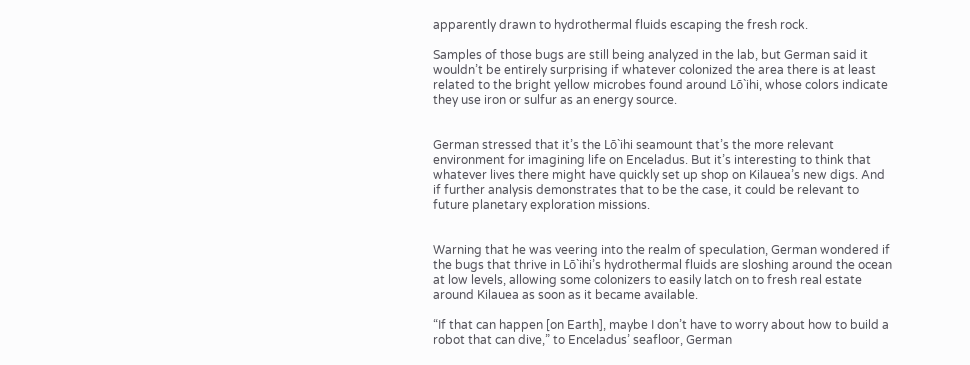apparently drawn to hydrothermal fluids escaping the fresh rock.

Samples of those bugs are still being analyzed in the lab, but German said it wouldn’t be entirely surprising if whatever colonized the area there is at least related to the bright yellow microbes found around Lō`ihi, whose colors indicate they use iron or sulfur as an energy source.


German stressed that it’s the Lō`ihi seamount that’s the more relevant environment for imagining life on Enceladus. But it’s interesting to think that whatever lives there might have quickly set up shop on Kilauea’s new digs. And if further analysis demonstrates that to be the case, it could be relevant to future planetary exploration missions.


Warning that he was veering into the realm of speculation, German wondered if the bugs that thrive in Lō`ihi’s hydrothermal fluids are sloshing around the ocean at low levels, allowing some colonizers to easily latch on to fresh real estate around Kilauea as soon as it became available.

“If that can happen [on Earth], maybe I don’t have to worry about how to build a robot that can dive,” to Enceladus’ seafloor, German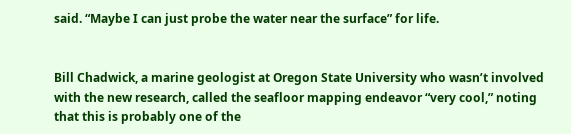said. “Maybe I can just probe the water near the surface” for life.


Bill Chadwick, a marine geologist at Oregon State University who wasn’t involved with the new research, called the seafloor mapping endeavor “very cool,” noting that this is probably one of the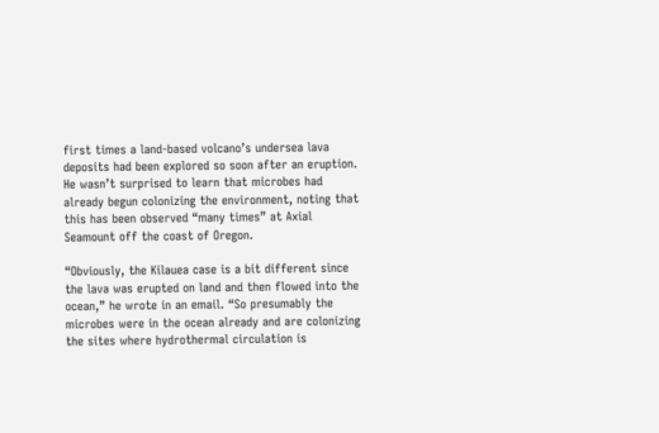first times a land-based volcano’s undersea lava deposits had been explored so soon after an eruption. He wasn’t surprised to learn that microbes had already begun colonizing the environment, noting that this has been observed “many times” at Axial Seamount off the coast of Oregon.

“Obviously, the Kilauea case is a bit different since the lava was erupted on land and then flowed into the ocean,” he wrote in an email. “So presumably the microbes were in the ocean already and are colonizing the sites where hydrothermal circulation is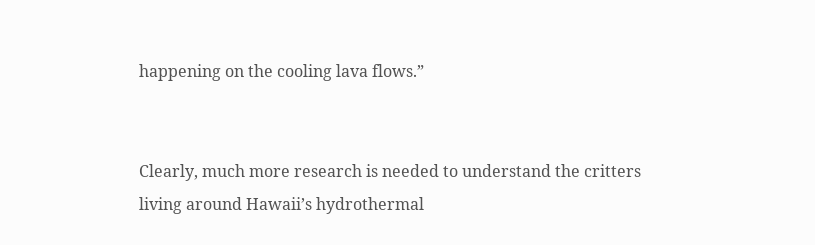happening on the cooling lava flows.”


Clearly, much more research is needed to understand the critters living around Hawaii’s hydrothermal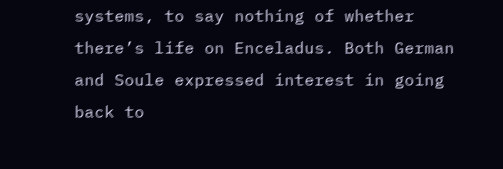systems, to say nothing of whether there’s life on Enceladus. Both German and Soule expressed interest in going back to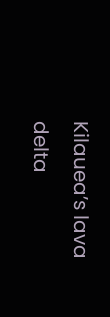Kilauea’s lava delta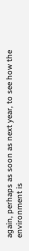again, perhaps as soon as next year, to see how the environment is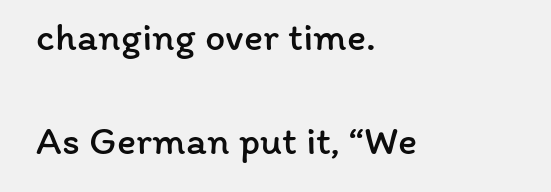changing over time.

As German put it, “We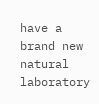have a brand new natural laboratory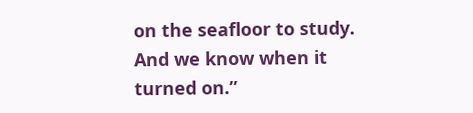on the seafloor to study. And we know when it turned on.”